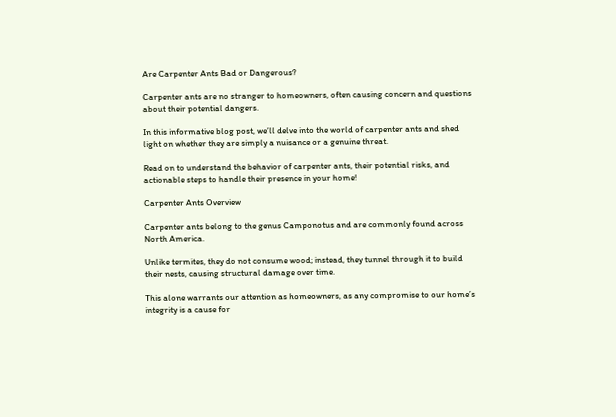Are Carpenter Ants Bad or Dangerous?

Carpenter ants are no stranger to homeowners, often causing concern and questions about their potential dangers.

In this informative blog post, we’ll delve into the world of carpenter ants and shed light on whether they are simply a nuisance or a genuine threat.

Read on to understand the behavior of carpenter ants, their potential risks, and actionable steps to handle their presence in your home!

Carpenter Ants Overview

Carpenter ants belong to the genus Camponotus and are commonly found across North America.

Unlike termites, they do not consume wood; instead, they tunnel through it to build their nests, causing structural damage over time.

This alone warrants our attention as homeowners, as any compromise to our home’s integrity is a cause for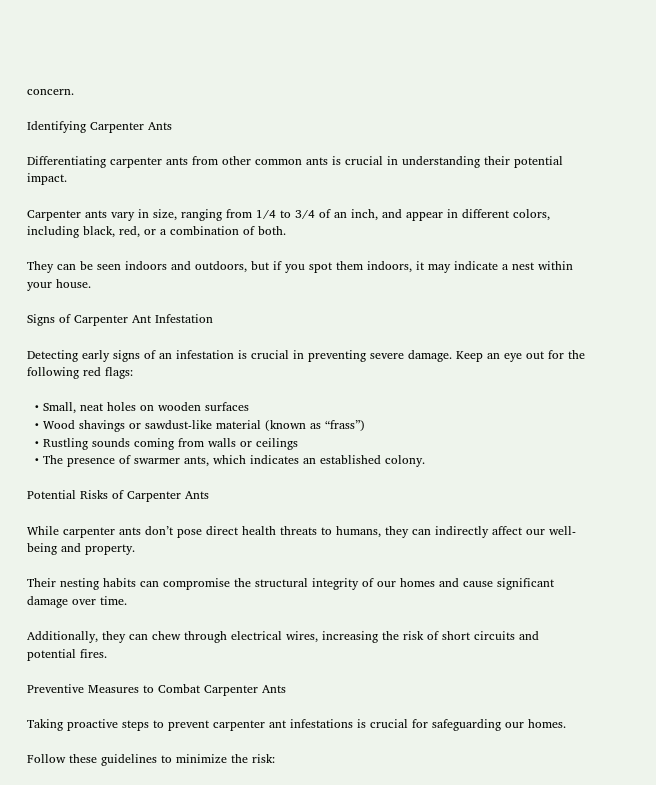concern.

Identifying Carpenter Ants

Differentiating carpenter ants from other common ants is crucial in understanding their potential impact.

Carpenter ants vary in size, ranging from 1/4 to 3/4 of an inch, and appear in different colors, including black, red, or a combination of both.

They can be seen indoors and outdoors, but if you spot them indoors, it may indicate a nest within your house.

Signs of Carpenter Ant Infestation

Detecting early signs of an infestation is crucial in preventing severe damage. Keep an eye out for the following red flags:

  • Small, neat holes on wooden surfaces
  • Wood shavings or sawdust-like material (known as “frass”)
  • Rustling sounds coming from walls or ceilings
  • The presence of swarmer ants, which indicates an established colony.

Potential Risks of Carpenter Ants

While carpenter ants don’t pose direct health threats to humans, they can indirectly affect our well-being and property.

Their nesting habits can compromise the structural integrity of our homes and cause significant damage over time.

Additionally, they can chew through electrical wires, increasing the risk of short circuits and potential fires.

Preventive Measures to Combat Carpenter Ants

Taking proactive steps to prevent carpenter ant infestations is crucial for safeguarding our homes.

Follow these guidelines to minimize the risk: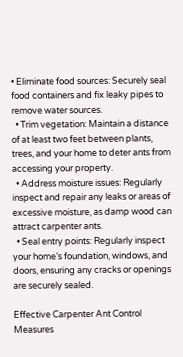• Eliminate food sources: Securely seal food containers and fix leaky pipes to remove water sources.
  • Trim vegetation: Maintain a distance of at least two feet between plants, trees, and your home to deter ants from accessing your property.
  • Address moisture issues: Regularly inspect and repair any leaks or areas of excessive moisture, as damp wood can attract carpenter ants.
  • Seal entry points: Regularly inspect your home’s foundation, windows, and doors, ensuring any cracks or openings are securely sealed.

Effective Carpenter Ant Control Measures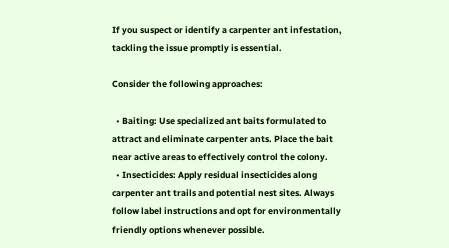If you suspect or identify a carpenter ant infestation, tackling the issue promptly is essential.

Consider the following approaches:

  • Baiting: Use specialized ant baits formulated to attract and eliminate carpenter ants. Place the bait near active areas to effectively control the colony.
  • Insecticides: Apply residual insecticides along carpenter ant trails and potential nest sites. Always follow label instructions and opt for environmentally friendly options whenever possible.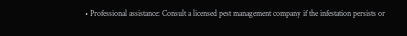• Professional assistance: Consult a licensed pest management company if the infestation persists or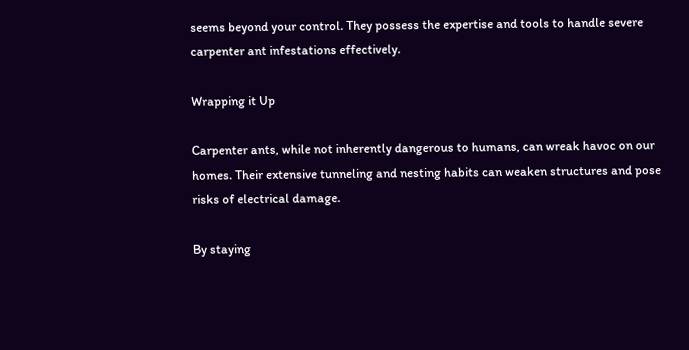seems beyond your control. They possess the expertise and tools to handle severe carpenter ant infestations effectively.

Wrapping it Up

Carpenter ants, while not inherently dangerous to humans, can wreak havoc on our homes. Their extensive tunneling and nesting habits can weaken structures and pose risks of electrical damage.

By staying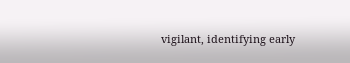vigilant, identifying early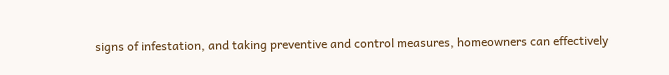signs of infestation, and taking preventive and control measures, homeowners can effectively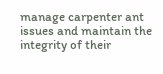manage carpenter ant issues and maintain the integrity of their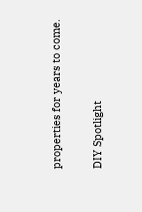properties for years to come.

DIY Spotlight